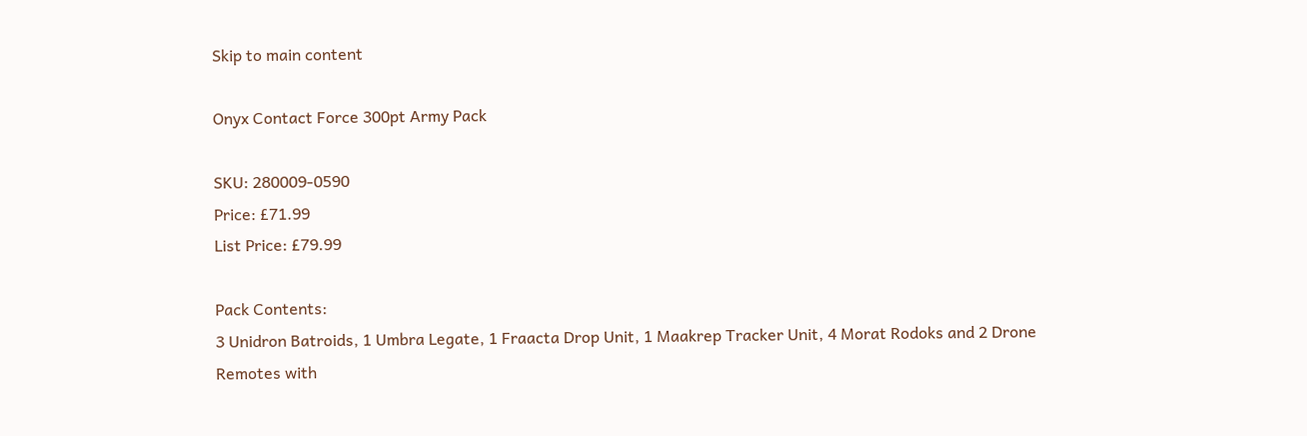Skip to main content

Onyx Contact Force 300pt Army Pack

SKU: 280009-0590
Price: £71.99
List Price: £79.99

Pack Contents:
3 Unidron Batroids, 1 Umbra Legate, 1 Fraacta Drop Unit, 1 Maakrep Tracker Unit, 4 Morat Rodoks and 2 Drone Remotes with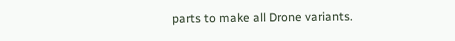parts to make all Drone variants.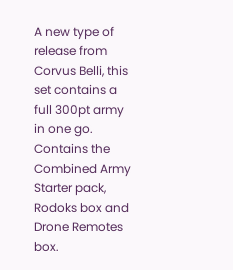A new type of release from Corvus Belli, this set contains a full 300pt army in one go. Contains the Combined Army Starter pack, Rodoks box and Drone Remotes box.